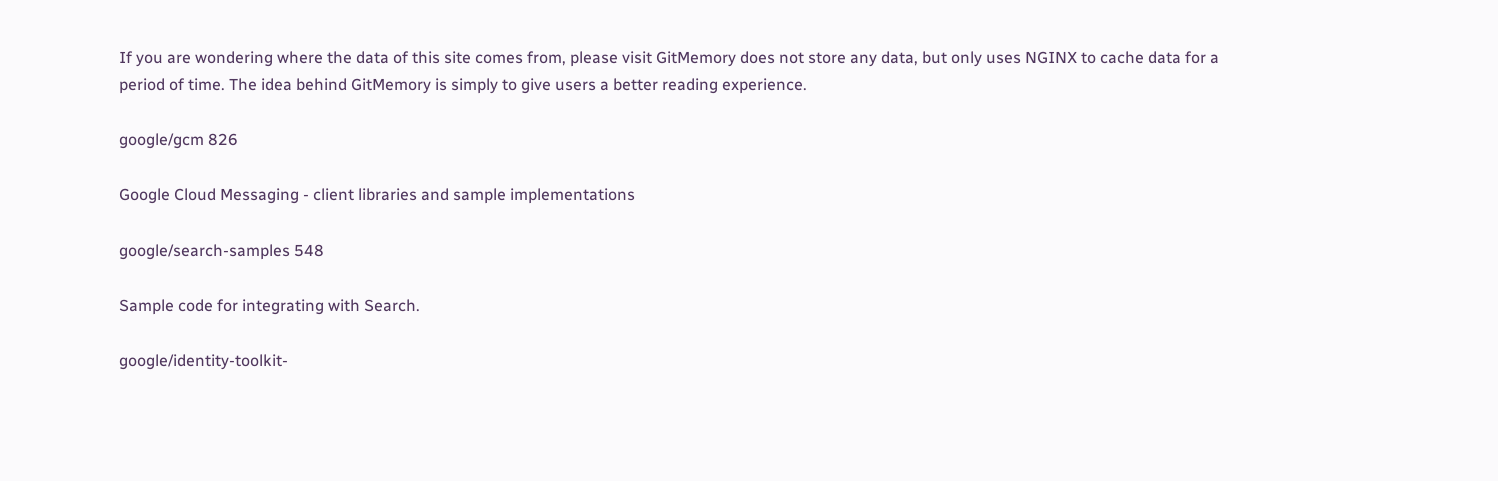If you are wondering where the data of this site comes from, please visit GitMemory does not store any data, but only uses NGINX to cache data for a period of time. The idea behind GitMemory is simply to give users a better reading experience.

google/gcm 826

Google Cloud Messaging - client libraries and sample implementations

google/search-samples 548

Sample code for integrating with Search.

google/identity-toolkit-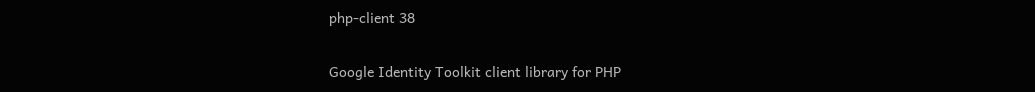php-client 38

Google Identity Toolkit client library for PHP